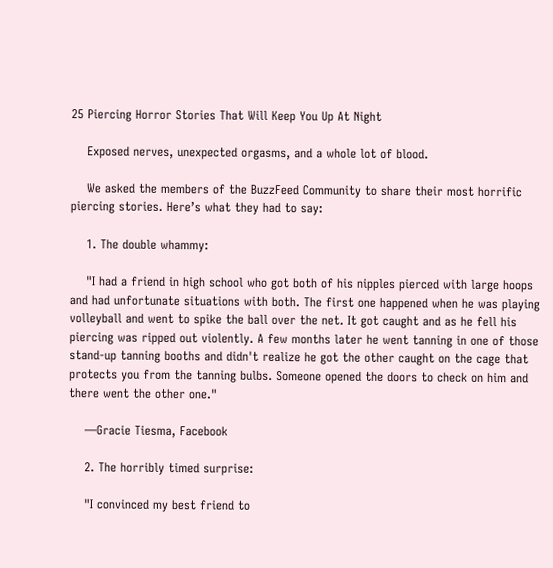25 Piercing Horror Stories That Will Keep You Up At Night

    Exposed nerves, unexpected orgasms, and a whole lot of blood.

    We asked the members of the BuzzFeed Community to share their most horrific piercing stories. Here’s what they had to say:

    1. The double whammy:

    "I had a friend in high school who got both of his nipples pierced with large hoops and had unfortunate situations with both. The first one happened when he was playing volleyball and went to spike the ball over the net. It got caught and as he fell his piercing was ripped out violently. A few months later he went tanning in one of those stand-up tanning booths and didn't realize he got the other caught on the cage that protects you from the tanning bulbs. Someone opened the doors to check on him and there went the other one."

    —Gracie Tiesma, Facebook

    2. The horribly timed surprise:

    "I convinced my best friend to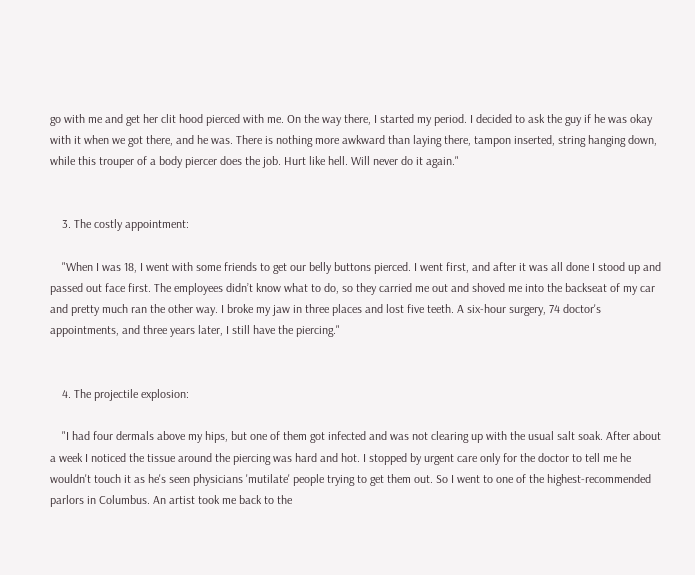go with me and get her clit hood pierced with me. On the way there, I started my period. I decided to ask the guy if he was okay with it when we got there, and he was. There is nothing more awkward than laying there, tampon inserted, string hanging down, while this trouper of a body piercer does the job. Hurt like hell. Will never do it again."


    3. The costly appointment:

    "When I was 18, I went with some friends to get our belly buttons pierced. I went first, and after it was all done I stood up and passed out face first. The employees didn’t know what to do, so they carried me out and shoved me into the backseat of my car and pretty much ran the other way. I broke my jaw in three places and lost five teeth. A six-hour surgery, 74 doctor's appointments, and three years later, I still have the piercing."


    4. The projectile explosion:

    "I had four dermals above my hips, but one of them got infected and was not clearing up with the usual salt soak. After about a week I noticed the tissue around the piercing was hard and hot. I stopped by urgent care only for the doctor to tell me he wouldn't touch it as he's seen physicians 'mutilate' people trying to get them out. So I went to one of the highest-recommended parlors in Columbus. An artist took me back to the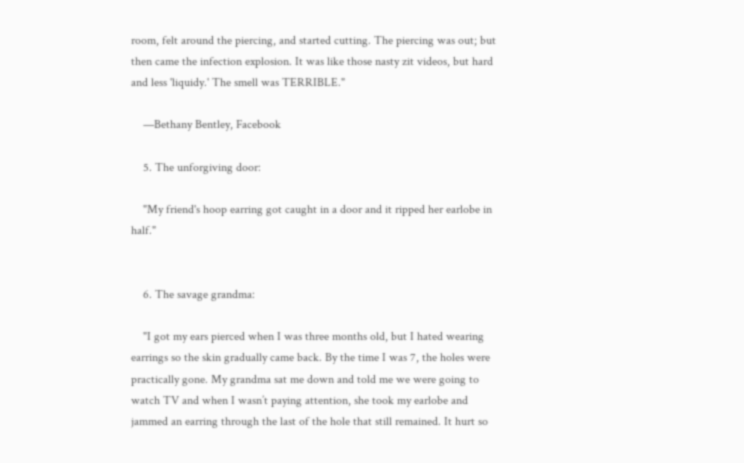room, felt around the piercing, and started cutting. The piercing was out; but then came the infection explosion. It was like those nasty zit videos, but hard and less 'liquidy.' The smell was TERRIBLE."

    —Bethany Bentley, Facebook

    5. The unforgiving door:

    "My friend's hoop earring got caught in a door and it ripped her earlobe in half."


    6. The savage grandma:

    "I got my ears pierced when I was three months old, but I hated wearing earrings so the skin gradually came back. By the time I was 7, the holes were practically gone. My grandma sat me down and told me we were going to watch TV and when I wasn’t paying attention, she took my earlobe and jammed an earring through the last of the hole that still remained. It hurt so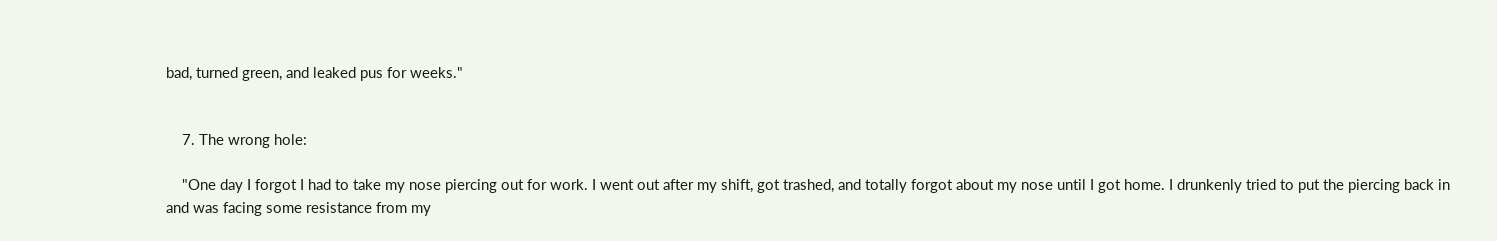bad, turned green, and leaked pus for weeks."


    7. The wrong hole:

    "One day I forgot I had to take my nose piercing out for work. I went out after my shift, got trashed, and totally forgot about my nose until I got home. I drunkenly tried to put the piercing back in and was facing some resistance from my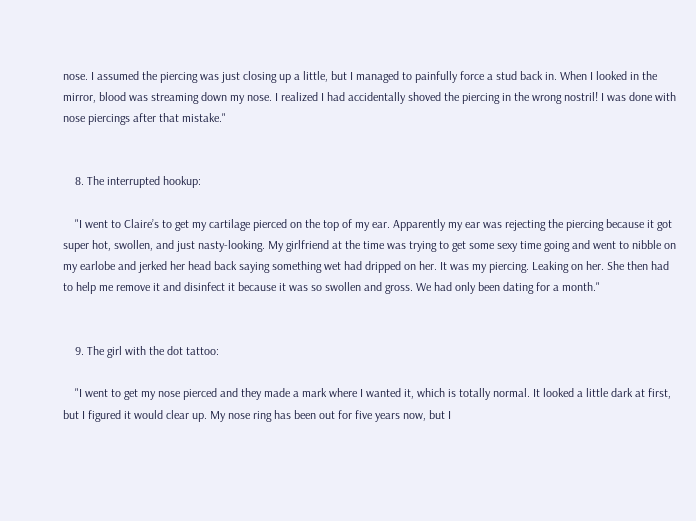nose. I assumed the piercing was just closing up a little, but I managed to painfully force a stud back in. When I looked in the mirror, blood was streaming down my nose. I realized I had accidentally shoved the piercing in the wrong nostril! I was done with nose piercings after that mistake."


    8. The interrupted hookup:

    "I went to Claire’s to get my cartilage pierced on the top of my ear. Apparently my ear was rejecting the piercing because it got super hot, swollen, and just nasty-looking. My girlfriend at the time was trying to get some sexy time going and went to nibble on my earlobe and jerked her head back saying something wet had dripped on her. It was my piercing. Leaking on her. She then had to help me remove it and disinfect it because it was so swollen and gross. We had only been dating for a month."


    9. The girl with the dot tattoo:

    "I went to get my nose pierced and they made a mark where I wanted it, which is totally normal. It looked a little dark at first, but I figured it would clear up. My nose ring has been out for five years now, but I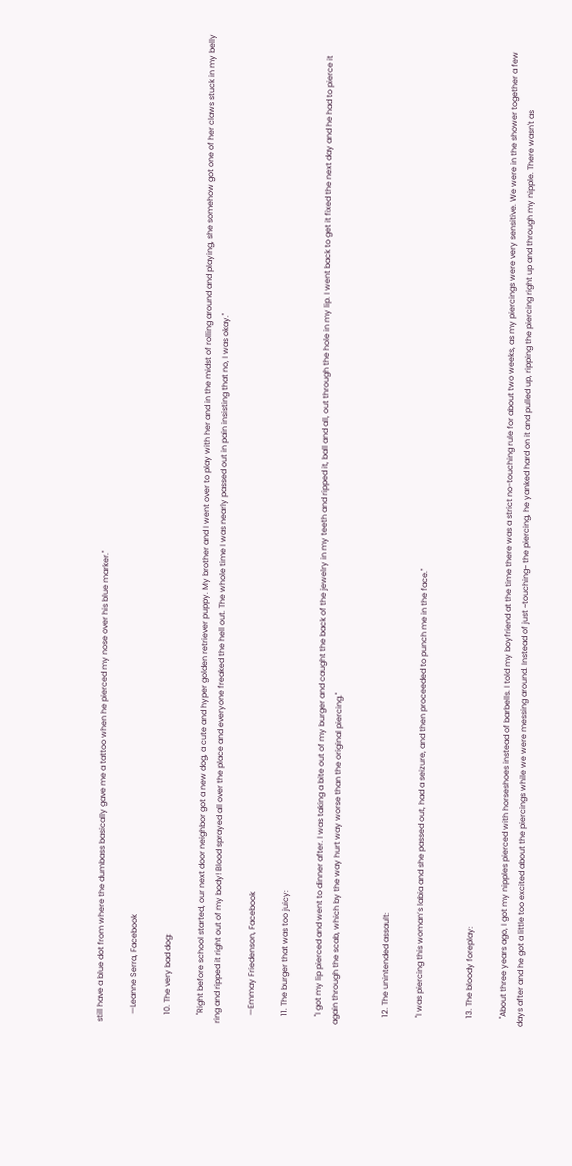still have a blue dot from where the dumbass basically gave me a tattoo when he pierced my nose over his blue marker."

    —Leanne Serra, Facebook

    10. The very bad dog:

    "Right before school started, our next door neighbor got a new dog, a cute and hyper golden retriever puppy. My brother and I went over to play with her and in the midst of rolling around and playing, she somehow got one of her claws stuck in my belly ring and ripped it right out of my body! Blood sprayed all over the place and everyone freaked the hell out. The whole time I was nearly passed out in pain insisting that no, I was okay."

    —Emmay Friedenson, Facebook

    11. The burger that was too juicy:

    "I got my lip pierced and went to dinner after. I was taking a bite out of my burger and caught the back of the jewelry in my teeth and ripped it, ball and all, out through the hole in my lip. I went back to get it fixed the next day and he had to pierce it again through the scab, which by the way hurt way worse than the original piercing."


    12. The unintended assault:

    "I was piercing this woman’s labia and she passed out, had a seizure, and then proceeded to punch me in the face."


    13. The bloody foreplay:

    "About three years ago, I got my nipples pierced with horseshoes instead of barbells. I told my boyfriend at the time there was a strict no-touching rule for about two weeks, as my piercings were very sensitive. We were in the shower together a few days after and he got a little too excited about the piercings while we were messing around. Instead of just ~touching~ the piercing, he yanked hard on it and pulled up, ripping the piercing right up and through my nipple. There wasn't as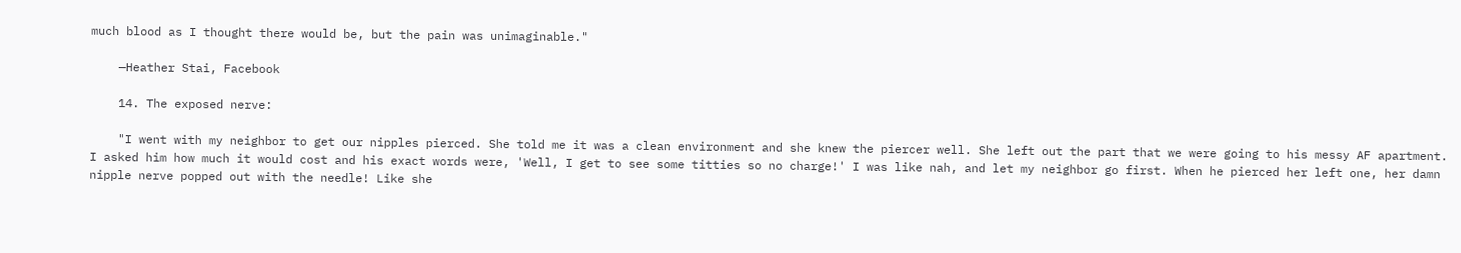much blood as I thought there would be, but the pain was unimaginable."

    —Heather Stai, Facebook

    14. The exposed nerve:

    "I went with my neighbor to get our nipples pierced. She told me it was a clean environment and she knew the piercer well. She left out the part that we were going to his messy AF apartment. I asked him how much it would cost and his exact words were, 'Well, I get to see some titties so no charge!' I was like nah, and let my neighbor go first. When he pierced her left one, her damn nipple nerve popped out with the needle! Like she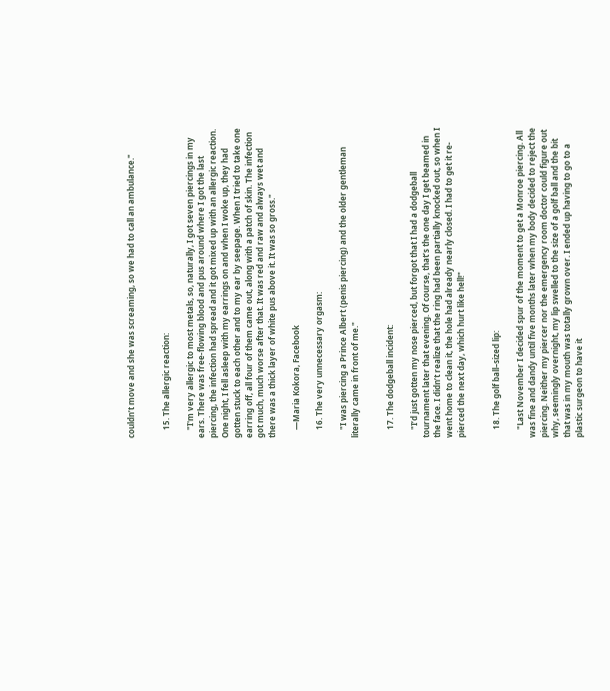couldn’t move and she was screaming, so we had to call an ambulance."


    15. The allergic reaction:

    "I'm very allergic to most metals, so, naturally, I got seven piercings in my ears. There was free-flowing blood and pus around where I got the last piercing, the infection had spread and it got mixed up with an allergic reaction. One night, I fell asleep with my earrings on and when I woke up, they had gotten stuck to each other and to my ear by seepage. When I tried to take one earring off, all four of them came out, along with a patch of skin. The infection got much, much worse after that. It was red and raw and always wet and there was a thick layer of white pus above it. It was so gross."

    —Maria Kokora, Facebook

    16. The very unnecessary orgasm:

    "I was piercing a Prince Albert (penis piercing) and the older gentleman literally came in front of me."


    17. The dodgeball incident:

    "I’d just gotten my nose pierced, but forgot that I had a dodgeball tournament later that evening. Of course, that’s the one day I get beamed in the face. I didn’t realize that the ring had been partially knocked out, so when I went home to clean it, the hole had already nearly closed. I had to get it re-pierced the next day, which hurt like hell!"


    18. The golf ball–sized lip:

    "Last November I decided spur of the moment to get a Monroe piercing. All was fine and dandy until five months later when my body decided to reject the piercing. Neither my piercer nor the emergency room doctor could figure out why, seemingly overnight, my lip swelled to the size of a golf ball and the bit that was in my mouth was totally grown over. I ended up having to go to a plastic surgeon to have it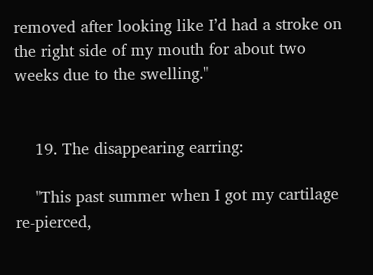removed after looking like I’d had a stroke on the right side of my mouth for about two weeks due to the swelling."


    19. The disappearing earring:

    "This past summer when I got my cartilage re-pierced,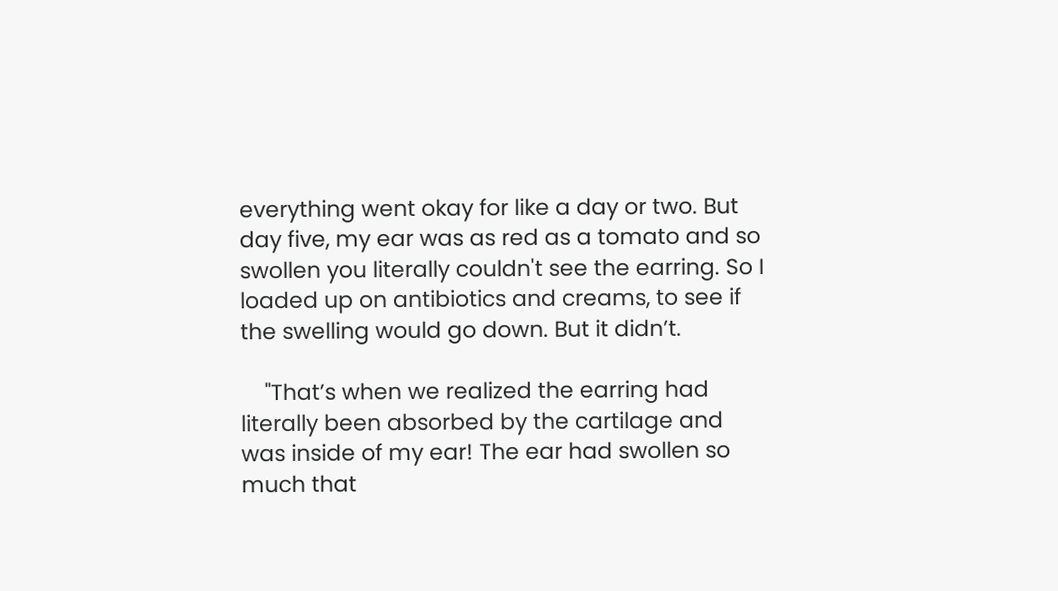everything went okay for like a day or two. But day five, my ear was as red as a tomato and so swollen you literally couldn't see the earring. So I loaded up on antibiotics and creams, to see if the swelling would go down. But it didn’t.

    "That’s when we realized the earring had literally been absorbed by the cartilage and was inside of my ear! The ear had swollen so much that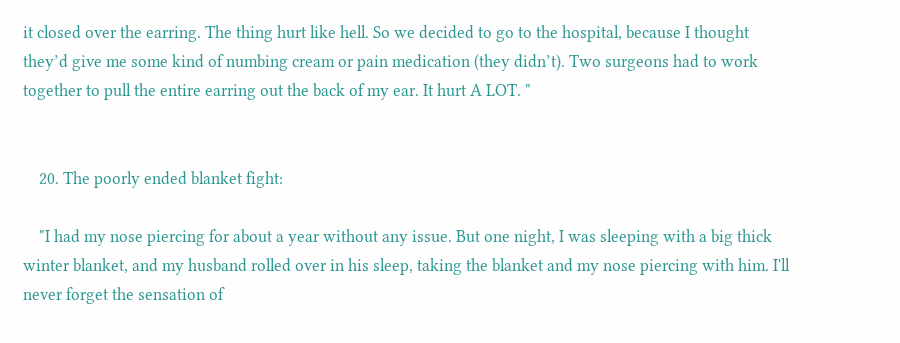it closed over the earring. The thing hurt like hell. So we decided to go to the hospital, because I thought they’d give me some kind of numbing cream or pain medication (they didn’t). Two surgeons had to work together to pull the entire earring out the back of my ear. It hurt A LOT. "


    20. The poorly ended blanket fight:

    "I had my nose piercing for about a year without any issue. But one night, I was sleeping with a big thick winter blanket, and my husband rolled over in his sleep, taking the blanket and my nose piercing with him. I'll never forget the sensation of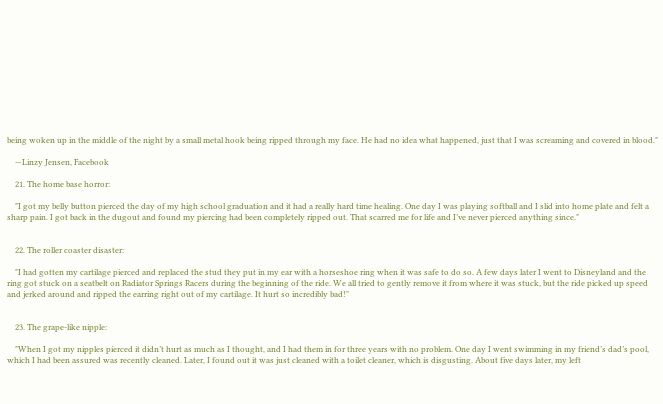being woken up in the middle of the night by a small metal hook being ripped through my face. He had no idea what happened, just that I was screaming and covered in blood."

    —Linzy Jensen, Facebook

    21. The home base horror:

    "I got my belly button pierced the day of my high school graduation and it had a really hard time healing. One day I was playing softball and I slid into home plate and felt a sharp pain. I got back in the dugout and found my piercing had been completely ripped out. That scarred me for life and I’ve never pierced anything since."


    22. The roller coaster disaster:

    "I had gotten my cartilage pierced and replaced the stud they put in my ear with a horseshoe ring when it was safe to do so. A few days later I went to Disneyland and the ring got stuck on a seatbelt on Radiator Springs Racers during the beginning of the ride. We all tried to gently remove it from where it was stuck, but the ride picked up speed and jerked around and ripped the earring right out of my cartilage. It hurt so incredibly bad!"


    23. The grape-like nipple:

    "When I got my nipples pierced it didn’t hurt as much as I thought, and I had them in for three years with no problem. One day I went swimming in my friend’s dad’s pool, which I had been assured was recently cleaned. Later, I found out it was just cleaned with a toilet cleaner, which is disgusting. About five days later, my left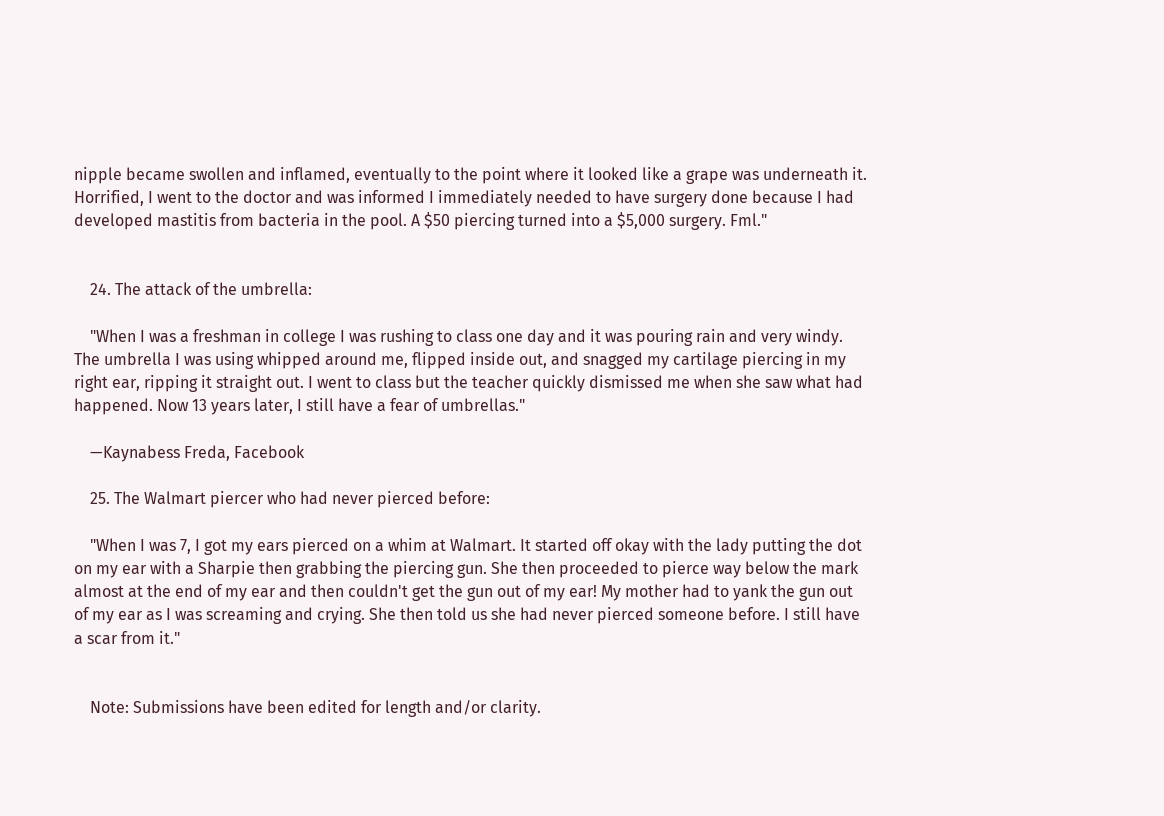nipple became swollen and inflamed, eventually to the point where it looked like a grape was underneath it. Horrified, I went to the doctor and was informed I immediately needed to have surgery done because I had developed mastitis from bacteria in the pool. A $50 piercing turned into a $5,000 surgery. Fml."


    24. The attack of the umbrella:

    "When I was a freshman in college I was rushing to class one day and it was pouring rain and very windy. The umbrella I was using whipped around me, flipped inside out, and snagged my cartilage piercing in my right ear, ripping it straight out. I went to class but the teacher quickly dismissed me when she saw what had happened. Now 13 years later, I still have a fear of umbrellas."

    —Kaynabess Freda, Facebook

    25. The Walmart piercer who had never pierced before:

    "When I was 7, I got my ears pierced on a whim at Walmart. It started off okay with the lady putting the dot on my ear with a Sharpie then grabbing the piercing gun. She then proceeded to pierce way below the mark almost at the end of my ear and then couldn't get the gun out of my ear! My mother had to yank the gun out of my ear as I was screaming and crying. She then told us she had never pierced someone before. I still have a scar from it."


    Note: Submissions have been edited for length and/or clarity.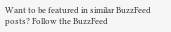Want to be featured in similar BuzzFeed posts? Follow the BuzzFeed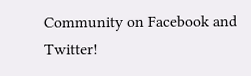Community on Facebook and Twitter!